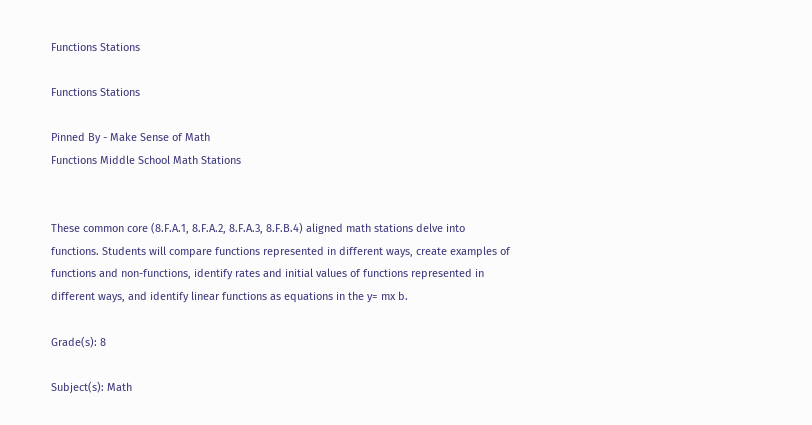Functions Stations

Functions Stations

Pinned By - Make Sense of Math
Functions Middle School Math Stations


These common core (8.F.A.1, 8.F.A.2, 8.F.A.3, 8.F.B.4) aligned math stations delve into functions. Students will compare functions represented in different ways, create examples of functions and non-functions, identify rates and initial values of functions represented in different ways, and identify linear functions as equations in the y= mx b.

Grade(s): 8

Subject(s): Math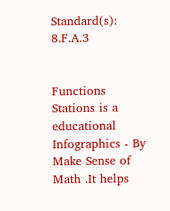Standard(s): 8.F.A.3


Functions Stations is a educational Infographics - By Make Sense of Math .It helps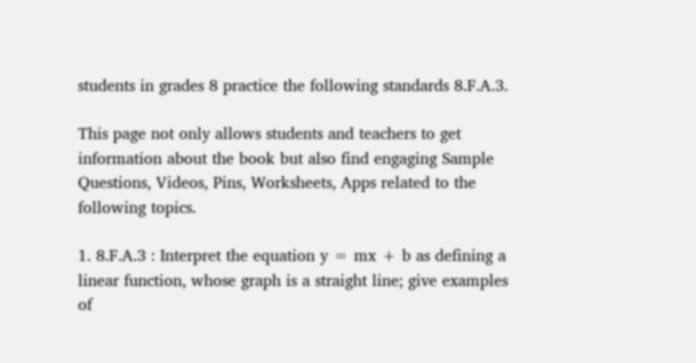students in grades 8 practice the following standards 8.F.A.3.

This page not only allows students and teachers to get information about the book but also find engaging Sample Questions, Videos, Pins, Worksheets, Apps related to the following topics.

1. 8.F.A.3 : Interpret the equation y = mx + b as defining a linear function, whose graph is a straight line; give examples of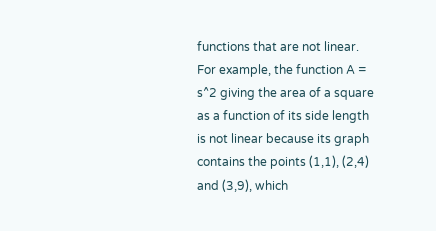functions that are not linear. For example, the function A = s^2 giving the area of a square as a function of its side length is not linear because its graph contains the points (1,1), (2,4) and (3,9), which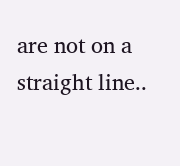are not on a straight line..